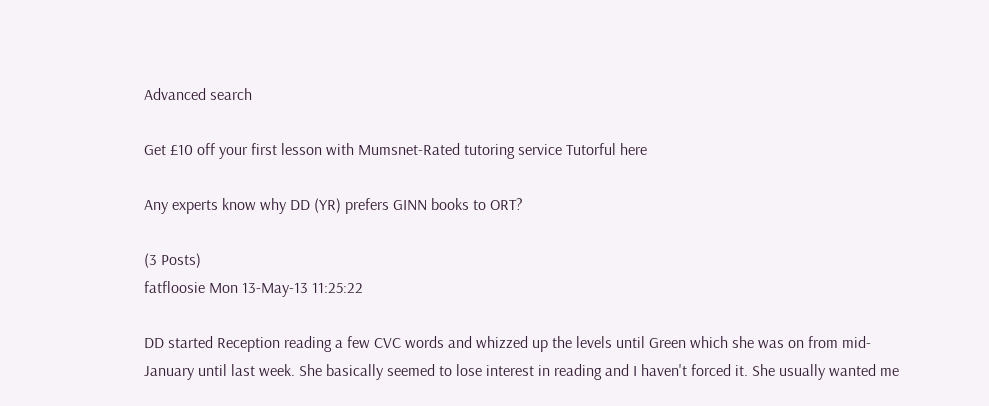Advanced search

Get £10 off your first lesson with Mumsnet-Rated tutoring service Tutorful here

Any experts know why DD (YR) prefers GINN books to ORT?

(3 Posts)
fatfloosie Mon 13-May-13 11:25:22

DD started Reception reading a few CVC words and whizzed up the levels until Green which she was on from mid-January until last week. She basically seemed to lose interest in reading and I haven't forced it. She usually wanted me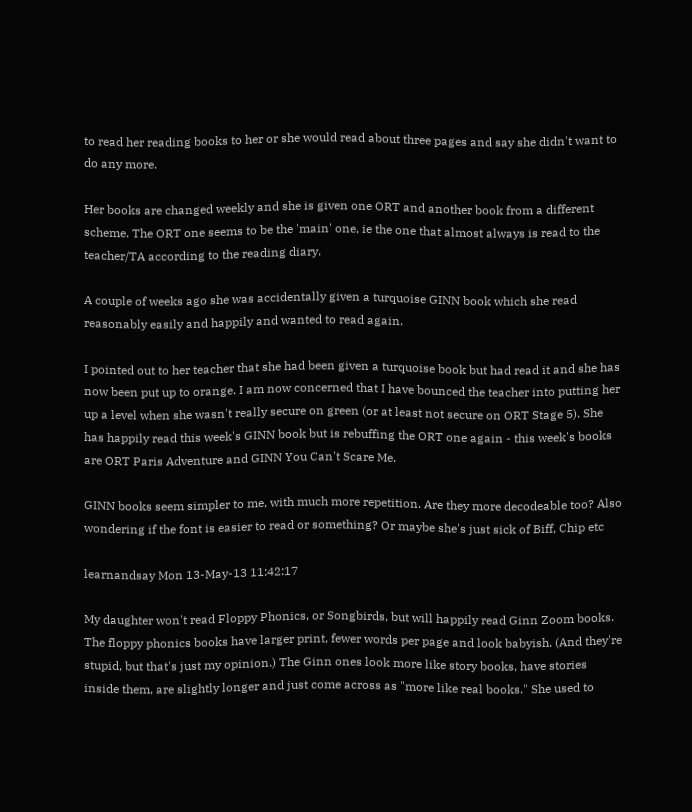to read her reading books to her or she would read about three pages and say she didn't want to do any more.

Her books are changed weekly and she is given one ORT and another book from a different scheme. The ORT one seems to be the 'main' one, ie the one that almost always is read to the teacher/TA according to the reading diary.

A couple of weeks ago she was accidentally given a turquoise GINN book which she read reasonably easily and happily and wanted to read again.

I pointed out to her teacher that she had been given a turquoise book but had read it and she has now been put up to orange. I am now concerned that I have bounced the teacher into putting her up a level when she wasn't really secure on green (or at least not secure on ORT Stage 5). She has happily read this week's GINN book but is rebuffing the ORT one again - this week's books are ORT Paris Adventure and GINN You Can't Scare Me.

GINN books seem simpler to me, with much more repetition. Are they more decodeable too? Also wondering if the font is easier to read or something? Or maybe she's just sick of Biff, Chip etc

learnandsay Mon 13-May-13 11:42:17

My daughter won't read Floppy Phonics, or Songbirds, but will happily read Ginn Zoom books. The floppy phonics books have larger print, fewer words per page and look babyish. (And they're stupid, but that's just my opinion.) The Ginn ones look more like story books, have stories inside them, are slightly longer and just come across as "more like real books." She used to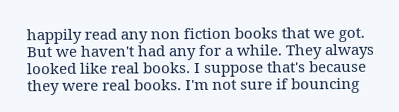happily read any non fiction books that we got. But we haven't had any for a while. They always looked like real books. I suppose that's because they were real books. I'm not sure if bouncing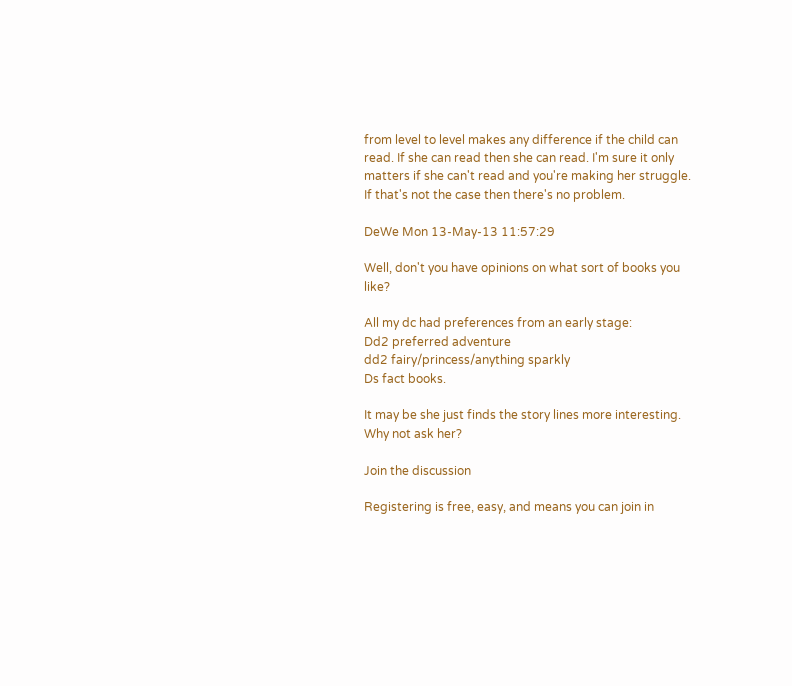from level to level makes any difference if the child can read. If she can read then she can read. I'm sure it only matters if she can't read and you're making her struggle. If that's not the case then there's no problem.

DeWe Mon 13-May-13 11:57:29

Well, don't you have opinions on what sort of books you like?

All my dc had preferences from an early stage:
Dd2 preferred adventure
dd2 fairy/princess/anything sparkly
Ds fact books.

It may be she just finds the story lines more interesting. Why not ask her?

Join the discussion

Registering is free, easy, and means you can join in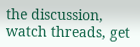the discussion, watch threads, get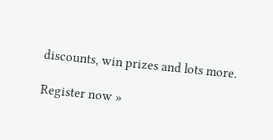discounts, win prizes and lots more.

Register now »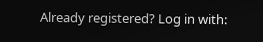Already registered? Log in with: